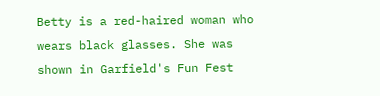Betty is a red-haired woman who wears black glasses. She was shown in Garfield's Fun Fest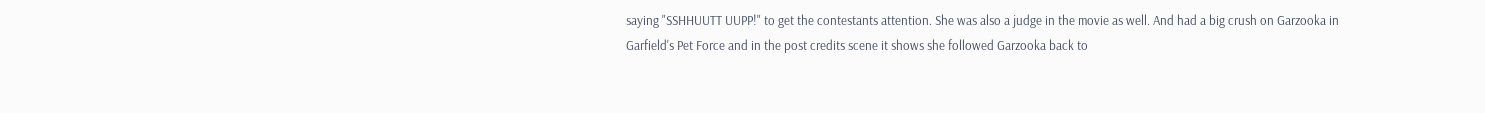saying "SSHHUUTT UUPP!" to get the contestants attention. She was also a judge in the movie as well. And had a big crush on Garzooka in Garfield's Pet Force and in the post credits scene it shows she followed Garzooka back to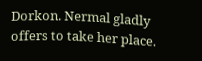Dorkon. Nermal gladly offers to take her place.